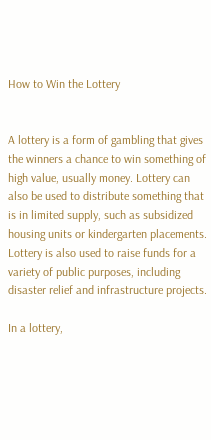How to Win the Lottery


A lottery is a form of gambling that gives the winners a chance to win something of high value, usually money. Lottery can also be used to distribute something that is in limited supply, such as subsidized housing units or kindergarten placements. Lottery is also used to raise funds for a variety of public purposes, including disaster relief and infrastructure projects.

In a lottery,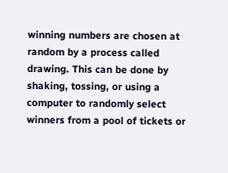winning numbers are chosen at random by a process called drawing. This can be done by shaking, tossing, or using a computer to randomly select winners from a pool of tickets or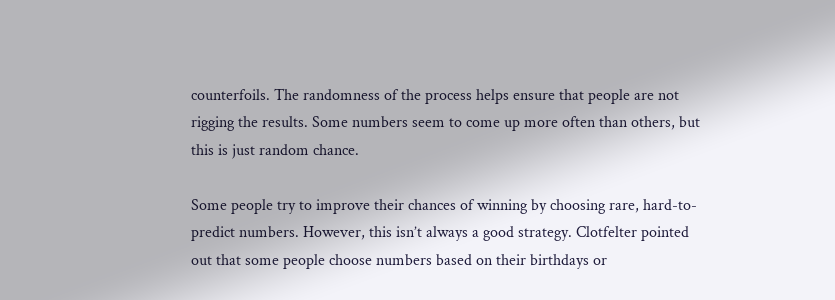counterfoils. The randomness of the process helps ensure that people are not rigging the results. Some numbers seem to come up more often than others, but this is just random chance.

Some people try to improve their chances of winning by choosing rare, hard-to-predict numbers. However, this isn’t always a good strategy. Clotfelter pointed out that some people choose numbers based on their birthdays or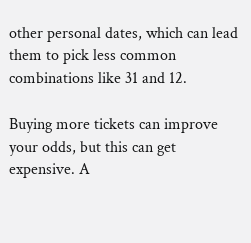other personal dates, which can lead them to pick less common combinations like 31 and 12.

Buying more tickets can improve your odds, but this can get expensive. A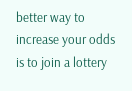better way to increase your odds is to join a lottery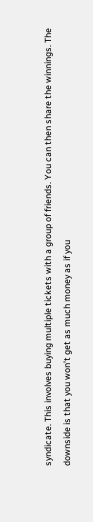syndicate. This involves buying multiple tickets with a group of friends. You can then share the winnings. The downside is that you won’t get as much money as if you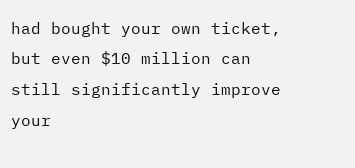had bought your own ticket, but even $10 million can still significantly improve your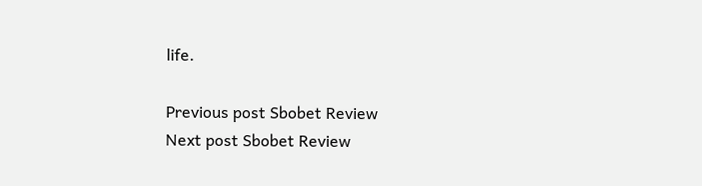life.

Previous post Sbobet Review
Next post Sbobet Review